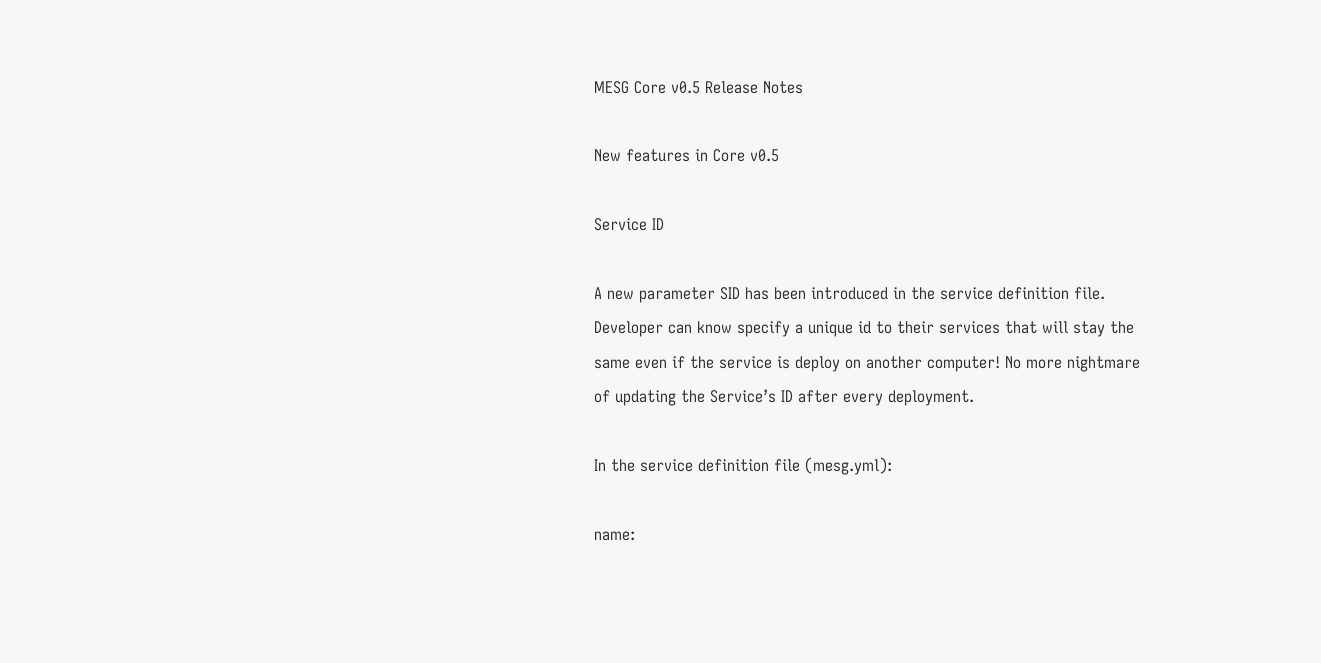MESG Core v0.5 Release Notes

New features in Core v0.5

Service ID

A new parameter SID has been introduced in the service definition file.
Developer can know specify a unique id to their services that will stay the same even if the service is deploy on another computer! No more nightmare of updating the Service’s ID after every deployment.

In the service definition file (mesg.yml):

name: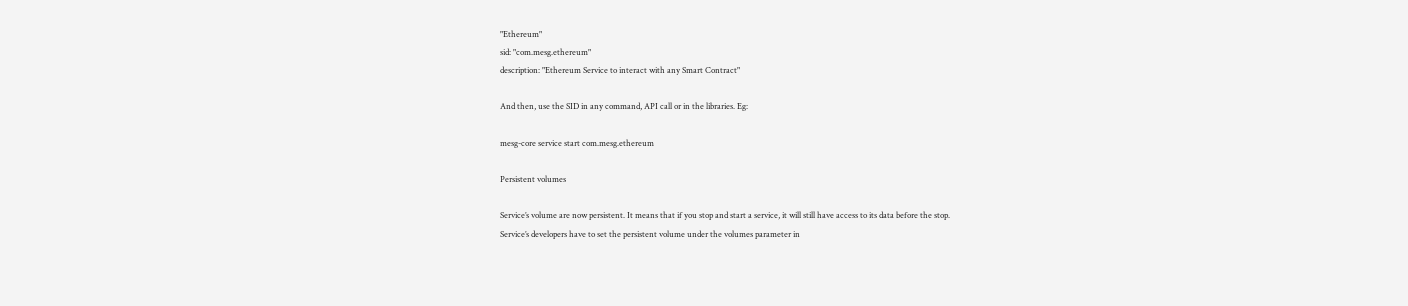"Ethereum"
sid: "com.mesg.ethereum"
description: "Ethereum Service to interact with any Smart Contract"

And then, use the SID in any command, API call or in the libraries. Eg:

mesg-core service start com.mesg.ethereum

Persistent volumes

Service’s volume are now persistent. It means that if you stop and start a service, it will still have access to its data before the stop.
Service’s developers have to set the persistent volume under the volumes parameter in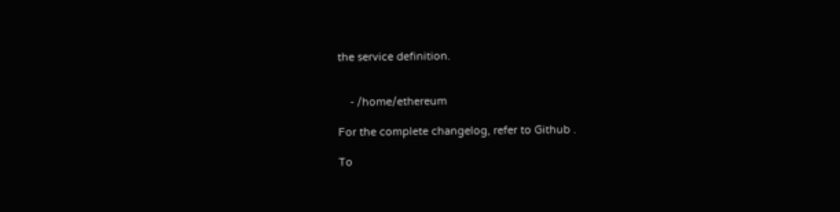the service definition.


    - /home/ethereum

For the complete changelog, refer to Github .

To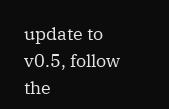update to v0.5, follow the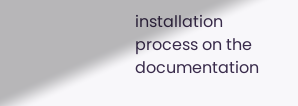installation process on the documentation